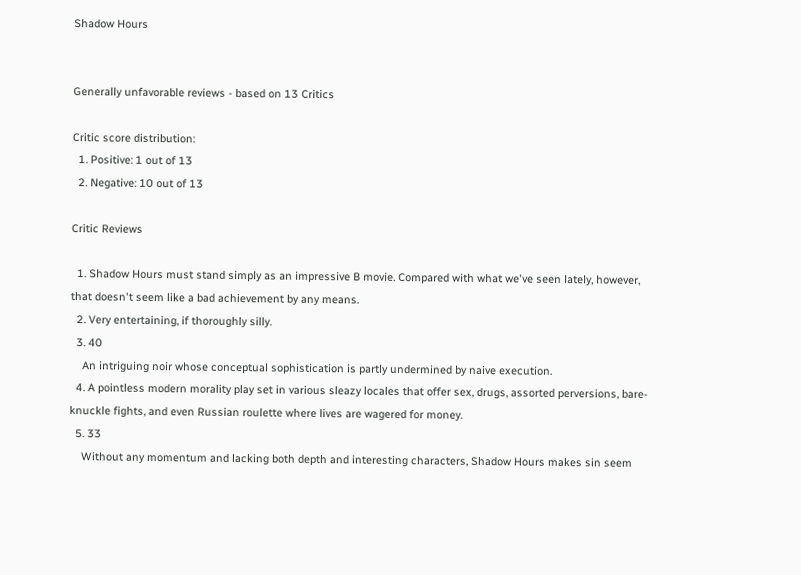Shadow Hours


Generally unfavorable reviews - based on 13 Critics

Critic score distribution:
  1. Positive: 1 out of 13
  2. Negative: 10 out of 13

Critic Reviews

  1. Shadow Hours must stand simply as an impressive B movie. Compared with what we've seen lately, however, that doesn't seem like a bad achievement by any means.
  2. Very entertaining, if thoroughly silly.
  3. 40
    An intriguing noir whose conceptual sophistication is partly undermined by naive execution.
  4. A pointless modern morality play set in various sleazy locales that offer sex, drugs, assorted perversions, bare-knuckle fights, and even Russian roulette where lives are wagered for money.
  5. 33
    Without any momentum and lacking both depth and interesting characters, Shadow Hours makes sin seem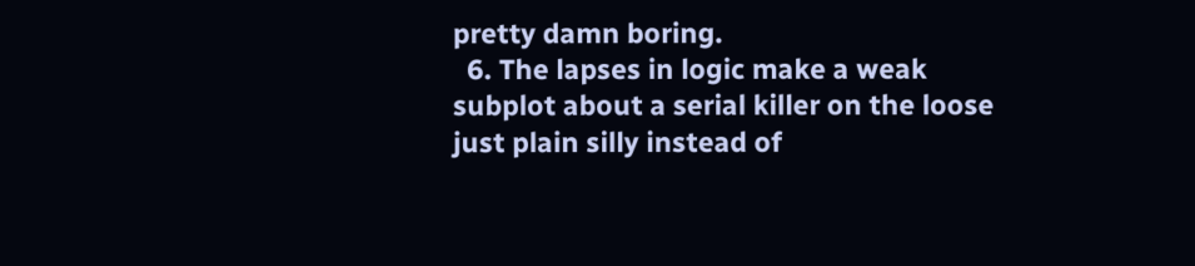pretty damn boring.
  6. The lapses in logic make a weak subplot about a serial killer on the loose just plain silly instead of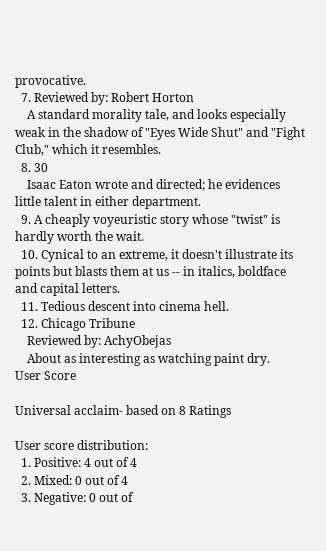provocative.
  7. Reviewed by: Robert Horton
    A standard morality tale, and looks especially weak in the shadow of "Eyes Wide Shut" and "Fight Club," which it resembles.
  8. 30
    Isaac Eaton wrote and directed; he evidences little talent in either department.
  9. A cheaply voyeuristic story whose "twist" is hardly worth the wait.
  10. Cynical to an extreme, it doesn't illustrate its points but blasts them at us -- in italics, boldface and capital letters.
  11. Tedious descent into cinema hell.
  12. Chicago Tribune
    Reviewed by: AchyObejas
    About as interesting as watching paint dry.
User Score

Universal acclaim- based on 8 Ratings

User score distribution:
  1. Positive: 4 out of 4
  2. Mixed: 0 out of 4
  3. Negative: 0 out of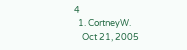4
  1. CortneyW.
    Oct 21, 2005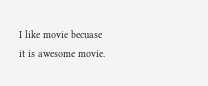I like movie becuase it is awesome movie.